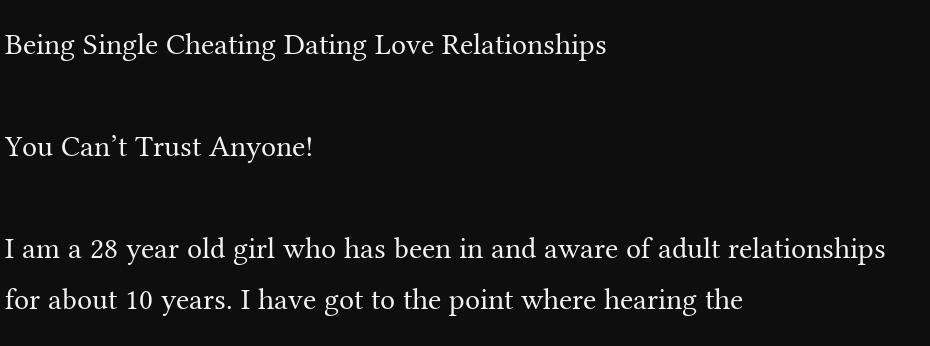Being Single Cheating Dating Love Relationships

You Can’t Trust Anyone!

I am a 28 year old girl who has been in and aware of adult relationships for about 10 years. I have got to the point where hearing the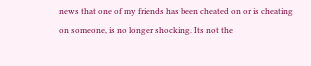news that one of my friends has been cheated on or is cheating on someone, is no longer shocking. Its not the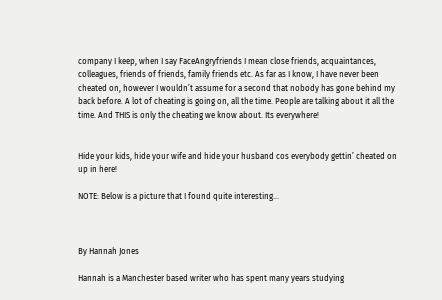company I keep, when I say FaceAngryfriends I mean close friends, acquaintances, colleagues, friends of friends, family friends etc. As far as I know, I have never been cheated on, however I wouldn’t assume for a second that nobody has gone behind my back before. A lot of cheating is going on, all the time. People are talking about it all the time. And THIS is only the cheating we know about. Its everywhere!


Hide your kids, hide your wife and hide your husband cos everybody gettin’ cheated on up in here!

NOTE: Below is a picture that I found quite interesting…



By Hannah Jones

Hannah is a Manchester based writer who has spent many years studying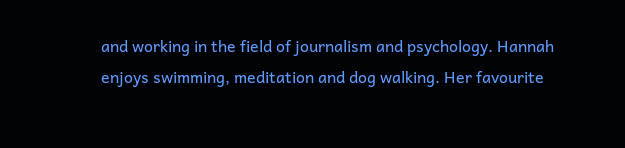and working in the field of journalism and psychology. Hannah enjoys swimming, meditation and dog walking. Her favourite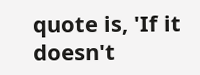quote is, 'If it doesn't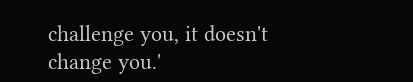challenge you, it doesn't change you.'